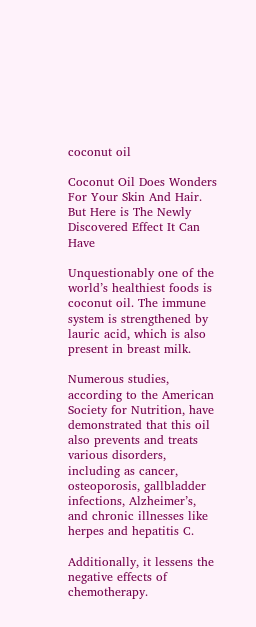coconut oil

Coconut Oil Does Wonders For Your Skin And Hair. But Here is The Newly Discovered Effect It Can Have

Unquestionably one of the world’s healthiest foods is coconut oil. The immune system is strengthened by lauric acid, which is also present in breast milk.

Numerous studies, according to the American Society for Nutrition, have demonstrated that this oil also prevents and treats various disorders, including as cancer, osteoporosis, gallbladder infections, Alzheimer’s, and chronic illnesses like herpes and hepatitis C.

Additionally, it lessens the negative effects of chemotherapy.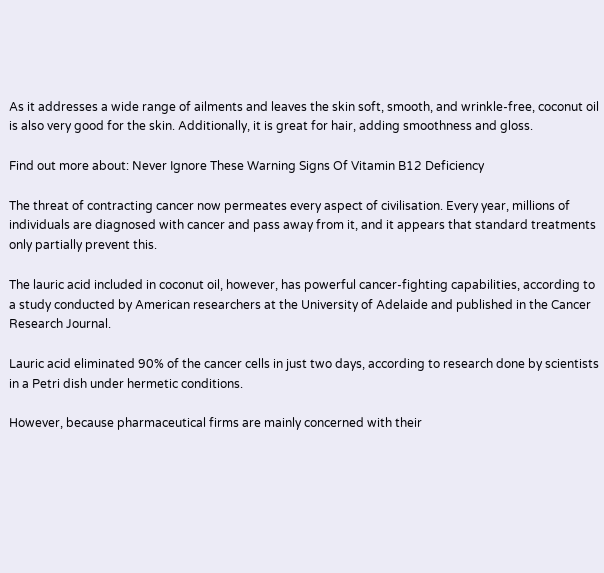As it addresses a wide range of ailments and leaves the skin soft, smooth, and wrinkle-free, coconut oil is also very good for the skin. Additionally, it is great for hair, adding smoothness and gloss.

Find out more about: Never Ignore These Warning Signs Of Vitamin B12 Deficiency

The threat of contracting cancer now permeates every aspect of civilisation. Every year, millions of individuals are diagnosed with cancer and pass away from it, and it appears that standard treatments only partially prevent this.

The lauric acid included in coconut oil, however, has powerful cancer-fighting capabilities, according to a study conducted by American researchers at the University of Adelaide and published in the Cancer Research Journal.

Lauric acid eliminated 90% of the cancer cells in just two days, according to research done by scientists in a Petri dish under hermetic conditions.

However, because pharmaceutical firms are mainly concerned with their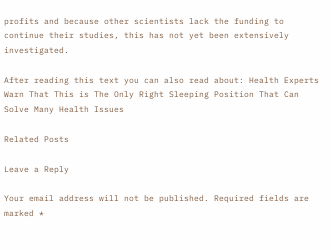profits and because other scientists lack the funding to continue their studies, this has not yet been extensively investigated.

After reading this text you can also read about: Health Experts Warn That This is The Only Right Sleeping Position That Can Solve Many Health Issues

Related Posts

Leave a Reply

Your email address will not be published. Required fields are marked *